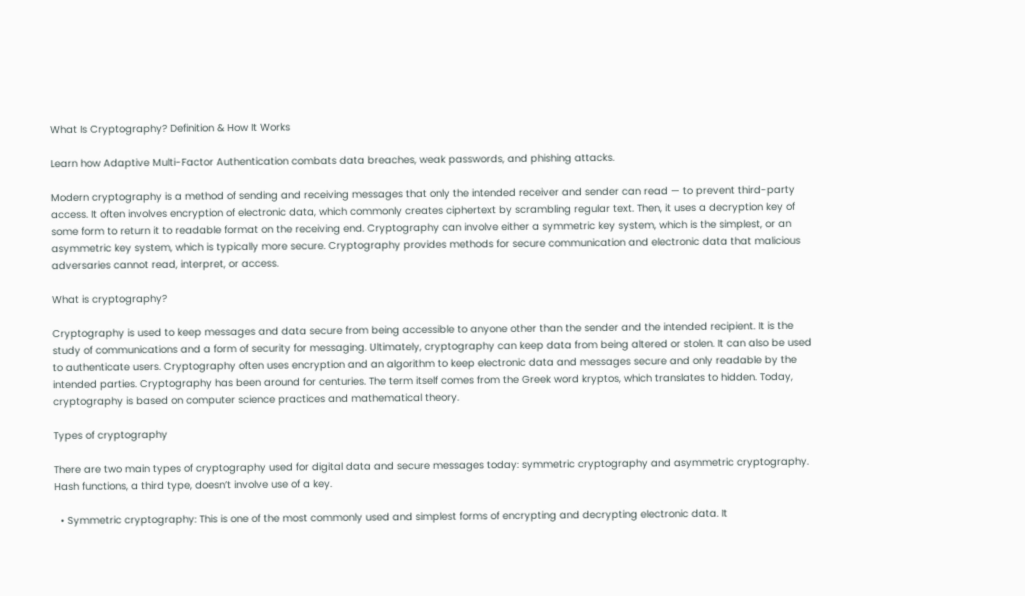What Is Cryptography? Definition & How It Works

Learn how Adaptive Multi-Factor Authentication combats data breaches, weak passwords, and phishing attacks.

Modern cryptography is a method of sending and receiving messages that only the intended receiver and sender can read — to prevent third-party access. It often involves encryption of electronic data, which commonly creates ciphertext by scrambling regular text. Then, it uses a decryption key of some form to return it to readable format on the receiving end. Cryptography can involve either a symmetric key system, which is the simplest, or an asymmetric key system, which is typically more secure. Cryptography provides methods for secure communication and electronic data that malicious adversaries cannot read, interpret, or access.

What is cryptography?

Cryptography is used to keep messages and data secure from being accessible to anyone other than the sender and the intended recipient. It is the study of communications and a form of security for messaging. Ultimately, cryptography can keep data from being altered or stolen. It can also be used to authenticate users. Cryptography often uses encryption and an algorithm to keep electronic data and messages secure and only readable by the intended parties. Cryptography has been around for centuries. The term itself comes from the Greek word kryptos, which translates to hidden. Today, cryptography is based on computer science practices and mathematical theory.

Types of cryptography

There are two main types of cryptography used for digital data and secure messages today: symmetric cryptography and asymmetric cryptography. Hash functions, a third type, doesn’t involve use of a key.

  • Symmetric cryptography: This is one of the most commonly used and simplest forms of encrypting and decrypting electronic data. It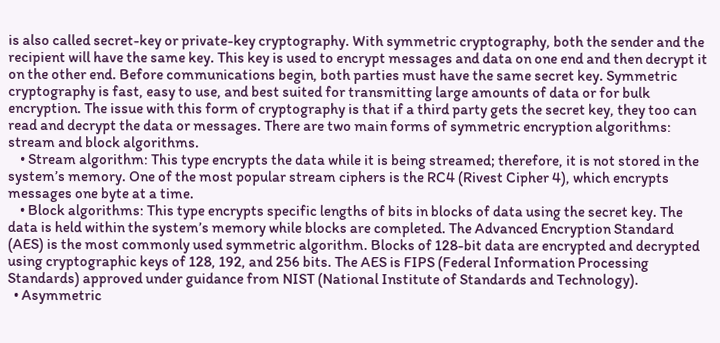is also called secret-key or private-key cryptography. With symmetric cryptography, both the sender and the recipient will have the same key. This key is used to encrypt messages and data on one end and then decrypt it on the other end. Before communications begin, both parties must have the same secret key. Symmetric cryptography is fast, easy to use, and best suited for transmitting large amounts of data or for bulk encryption. The issue with this form of cryptography is that if a third party gets the secret key, they too can read and decrypt the data or messages. There are two main forms of symmetric encryption algorithms: stream and block algorithms.
    • Stream algorithm: This type encrypts the data while it is being streamed; therefore, it is not stored in the system’s memory. One of the most popular stream ciphers is the RC4 (Rivest Cipher 4), which encrypts messages one byte at a time.
    • Block algorithms: This type encrypts specific lengths of bits in blocks of data using the secret key. The data is held within the system’s memory while blocks are completed. The Advanced Encryption Standard (AES) is the most commonly used symmetric algorithm. Blocks of 128-bit data are encrypted and decrypted using cryptographic keys of 128, 192, and 256 bits. The AES is FIPS (Federal Information Processing Standards) approved under guidance from NIST (National Institute of Standards and Technology).
  • Asymmetric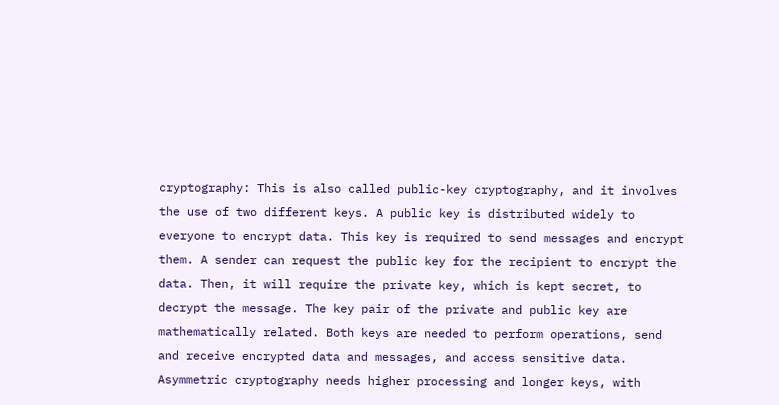cryptography: This is also called public-key cryptography, and it involves the use of two different keys. A public key is distributed widely to everyone to encrypt data. This key is required to send messages and encrypt them. A sender can request the public key for the recipient to encrypt the data. Then, it will require the private key, which is kept secret, to decrypt the message. The key pair of the private and public key are mathematically related. Both keys are needed to perform operations, send and receive encrypted data and messages, and access sensitive data. Asymmetric cryptography needs higher processing and longer keys, with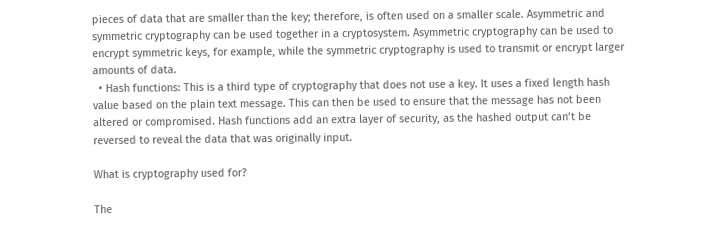pieces of data that are smaller than the key; therefore, is often used on a smaller scale. Asymmetric and symmetric cryptography can be used together in a cryptosystem. Asymmetric cryptography can be used to encrypt symmetric keys, for example, while the symmetric cryptography is used to transmit or encrypt larger amounts of data.
  • Hash functions: This is a third type of cryptography that does not use a key. It uses a fixed length hash value based on the plain text message. This can then be used to ensure that the message has not been altered or compromised. Hash functions add an extra layer of security, as the hashed output can’t be reversed to reveal the data that was originally input.

What is cryptography used for?

The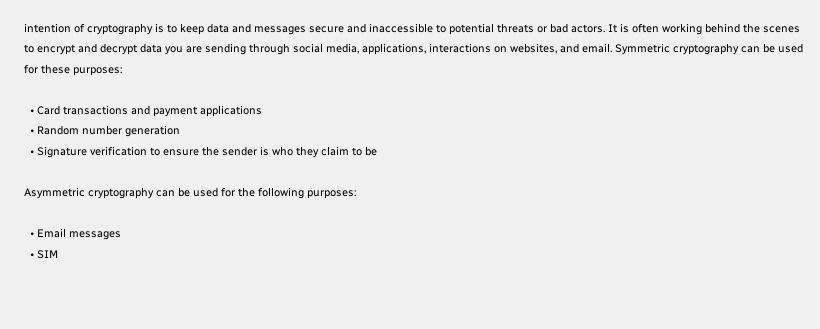intention of cryptography is to keep data and messages secure and inaccessible to potential threats or bad actors. It is often working behind the scenes to encrypt and decrypt data you are sending through social media, applications, interactions on websites, and email. Symmetric cryptography can be used for these purposes:

  • Card transactions and payment applications
  • Random number generation
  • Signature verification to ensure the sender is who they claim to be

Asymmetric cryptography can be used for the following purposes:

  • Email messages
  • SIM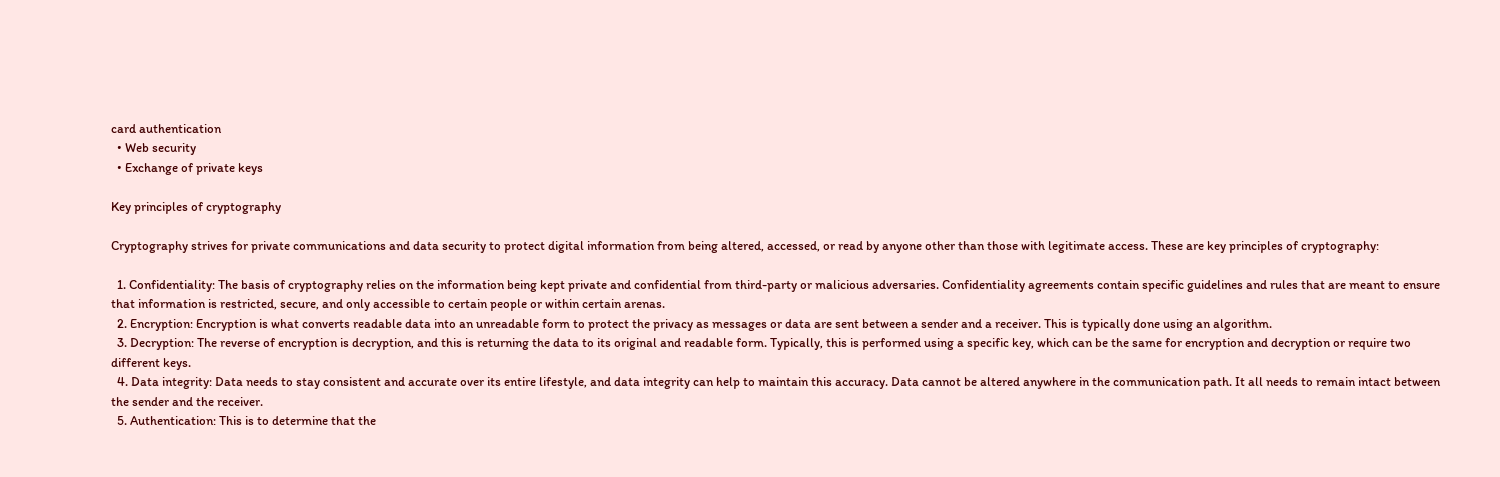card authentication
  • Web security
  • Exchange of private keys

Key principles of cryptography

Cryptography strives for private communications and data security to protect digital information from being altered, accessed, or read by anyone other than those with legitimate access. These are key principles of cryptography:

  1. Confidentiality: The basis of cryptography relies on the information being kept private and confidential from third-party or malicious adversaries. Confidentiality agreements contain specific guidelines and rules that are meant to ensure that information is restricted, secure, and only accessible to certain people or within certain arenas.
  2. Encryption: Encryption is what converts readable data into an unreadable form to protect the privacy as messages or data are sent between a sender and a receiver. This is typically done using an algorithm.
  3. Decryption: The reverse of encryption is decryption, and this is returning the data to its original and readable form. Typically, this is performed using a specific key, which can be the same for encryption and decryption or require two different keys.
  4. Data integrity: Data needs to stay consistent and accurate over its entire lifestyle, and data integrity can help to maintain this accuracy. Data cannot be altered anywhere in the communication path. It all needs to remain intact between the sender and the receiver.
  5. Authentication: This is to determine that the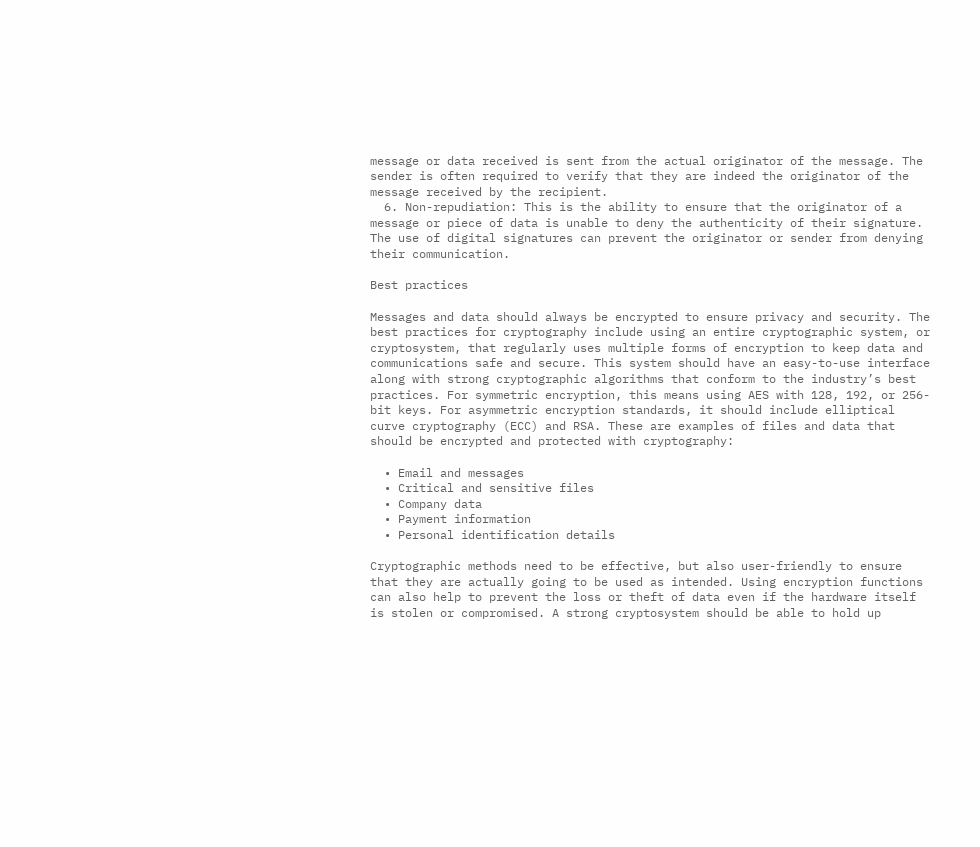message or data received is sent from the actual originator of the message. The sender is often required to verify that they are indeed the originator of the message received by the recipient.
  6. Non-repudiation: This is the ability to ensure that the originator of a message or piece of data is unable to deny the authenticity of their signature. The use of digital signatures can prevent the originator or sender from denying their communication.

Best practices

Messages and data should always be encrypted to ensure privacy and security. The best practices for cryptography include using an entire cryptographic system, or cryptosystem, that regularly uses multiple forms of encryption to keep data and communications safe and secure. This system should have an easy-to-use interface along with strong cryptographic algorithms that conform to the industry’s best practices. For symmetric encryption, this means using AES with 128, 192, or 256-bit keys. For asymmetric encryption standards, it should include elliptical curve cryptography (ECC) and RSA. These are examples of files and data that should be encrypted and protected with cryptography:

  • Email and messages
  • Critical and sensitive files
  • Company data
  • Payment information
  • Personal identification details

Cryptographic methods need to be effective, but also user-friendly to ensure that they are actually going to be used as intended. Using encryption functions can also help to prevent the loss or theft of data even if the hardware itself is stolen or compromised. A strong cryptosystem should be able to hold up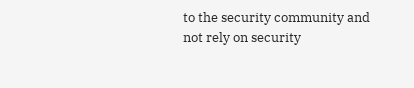to the security community and not rely on security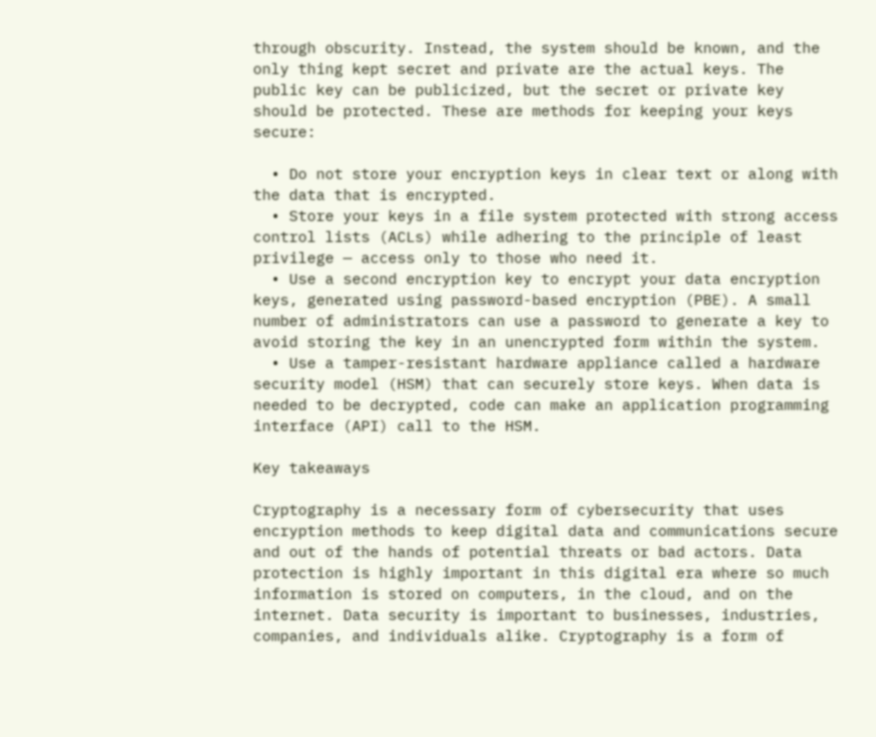through obscurity. Instead, the system should be known, and the only thing kept secret and private are the actual keys. The public key can be publicized, but the secret or private key should be protected. These are methods for keeping your keys secure:

  • Do not store your encryption keys in clear text or along with the data that is encrypted.
  • Store your keys in a file system protected with strong access control lists (ACLs) while adhering to the principle of least privilege — access only to those who need it.
  • Use a second encryption key to encrypt your data encryption keys, generated using password-based encryption (PBE). A small number of administrators can use a password to generate a key to avoid storing the key in an unencrypted form within the system.
  • Use a tamper-resistant hardware appliance called a hardware security model (HSM) that can securely store keys. When data is needed to be decrypted, code can make an application programming interface (API) call to the HSM.

Key takeaways

Cryptography is a necessary form of cybersecurity that uses encryption methods to keep digital data and communications secure and out of the hands of potential threats or bad actors. Data protection is highly important in this digital era where so much information is stored on computers, in the cloud, and on the internet. Data security is important to businesses, industries, companies, and individuals alike. Cryptography is a form of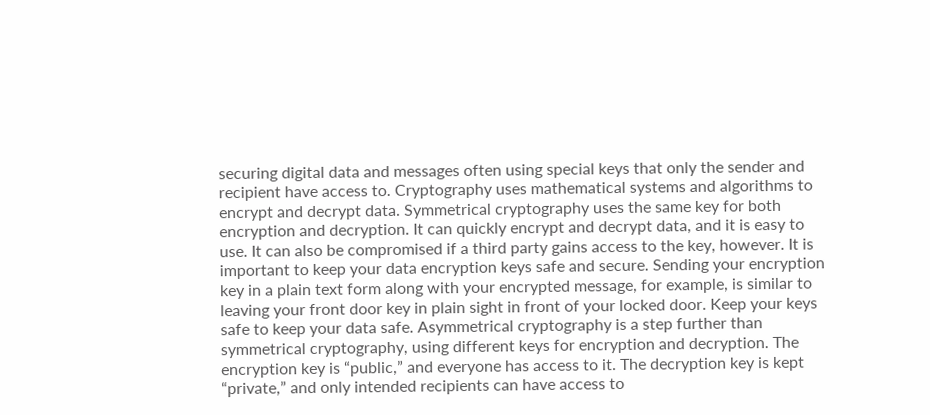securing digital data and messages often using special keys that only the sender and recipient have access to. Cryptography uses mathematical systems and algorithms to encrypt and decrypt data. Symmetrical cryptography uses the same key for both encryption and decryption. It can quickly encrypt and decrypt data, and it is easy to use. It can also be compromised if a third party gains access to the key, however. It is important to keep your data encryption keys safe and secure. Sending your encryption key in a plain text form along with your encrypted message, for example, is similar to leaving your front door key in plain sight in front of your locked door. Keep your keys safe to keep your data safe. Asymmetrical cryptography is a step further than symmetrical cryptography, using different keys for encryption and decryption. The encryption key is “public,” and everyone has access to it. The decryption key is kept “private,” and only intended recipients can have access to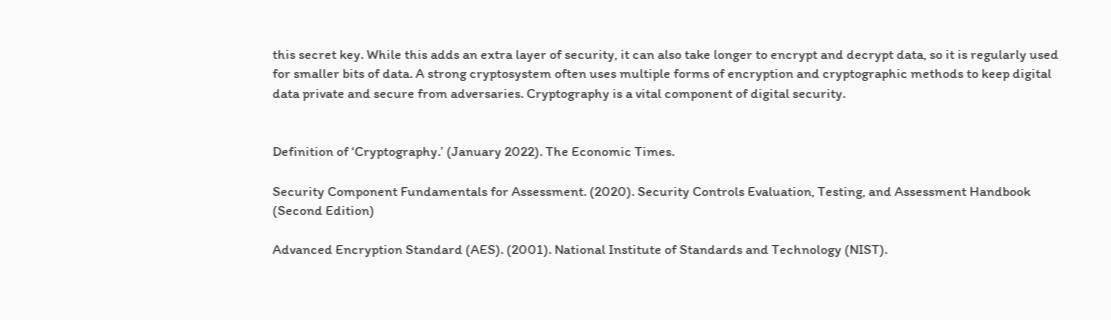this secret key. While this adds an extra layer of security, it can also take longer to encrypt and decrypt data, so it is regularly used for smaller bits of data. A strong cryptosystem often uses multiple forms of encryption and cryptographic methods to keep digital data private and secure from adversaries. Cryptography is a vital component of digital security.


Definition of ‘Cryptography.’ (January 2022). The Economic Times.

Security Component Fundamentals for Assessment. (2020). Security Controls Evaluation, Testing, and Assessment Handbook (Second Edition)

Advanced Encryption Standard (AES). (2001). National Institute of Standards and Technology (NIST).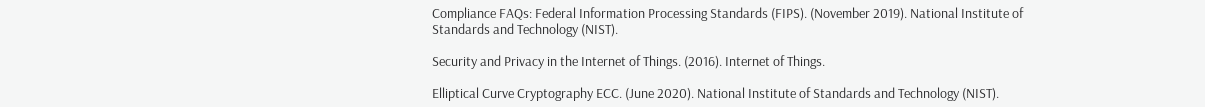Compliance FAQs: Federal Information Processing Standards (FIPS). (November 2019). National Institute of Standards and Technology (NIST).

Security and Privacy in the Internet of Things. (2016). Internet of Things.

Elliptical Curve Cryptography ECC. (June 2020). National Institute of Standards and Technology (NIST).